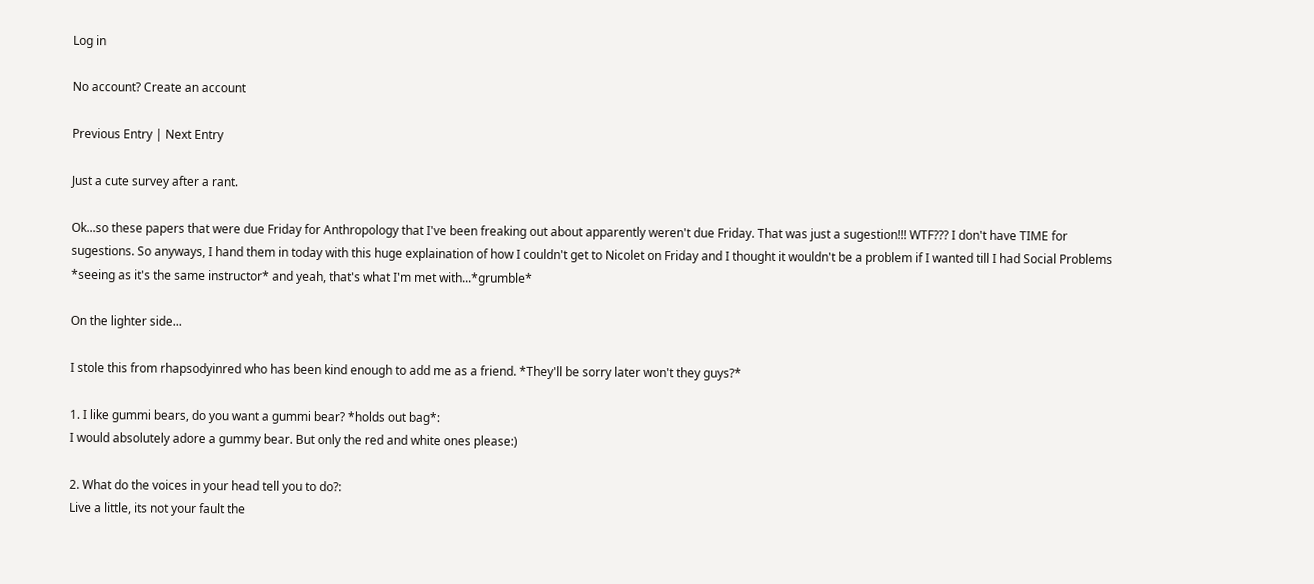Log in

No account? Create an account

Previous Entry | Next Entry

Just a cute survey after a rant.

Ok...so these papers that were due Friday for Anthropology that I've been freaking out about apparently weren't due Friday. That was just a sugestion!!! WTF??? I don't have TIME for sugestions. So anyways, I hand them in today with this huge explaination of how I couldn't get to Nicolet on Friday and I thought it wouldn't be a problem if I wanted till I had Social Problems *seeing as it's the same instructor* and yeah, that's what I'm met with...*grumble*

On the lighter side...

I stole this from rhapsodyinred who has been kind enough to add me as a friend. *They'll be sorry later won't they guys?*

1. I like gummi bears, do you want a gummi bear? *holds out bag*:
I would absolutely adore a gummy bear. But only the red and white ones please:)

2. What do the voices in your head tell you to do?:
Live a little, its not your fault the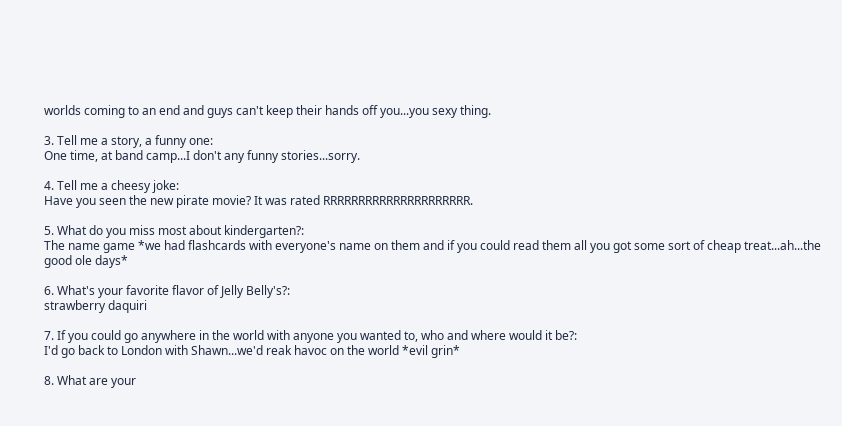worlds coming to an end and guys can't keep their hands off you...you sexy thing.

3. Tell me a story, a funny one:
One time, at band camp...I don't any funny stories...sorry.

4. Tell me a cheesy joke:
Have you seen the new pirate movie? It was rated RRRRRRRRRRRRRRRRRRRRR.

5. What do you miss most about kindergarten?:
The name game *we had flashcards with everyone's name on them and if you could read them all you got some sort of cheap treat...ah...the good ole days*

6. What's your favorite flavor of Jelly Belly's?:
strawberry daquiri

7. If you could go anywhere in the world with anyone you wanted to, who and where would it be?:
I'd go back to London with Shawn...we'd reak havoc on the world *evil grin*

8. What are your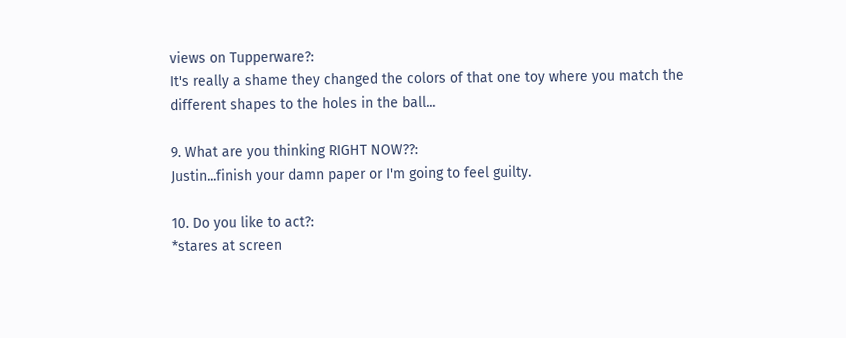views on Tupperware?:
It's really a shame they changed the colors of that one toy where you match the different shapes to the holes in the ball...

9. What are you thinking RIGHT NOW??:
Justin...finish your damn paper or I'm going to feel guilty.

10. Do you like to act?:
*stares at screen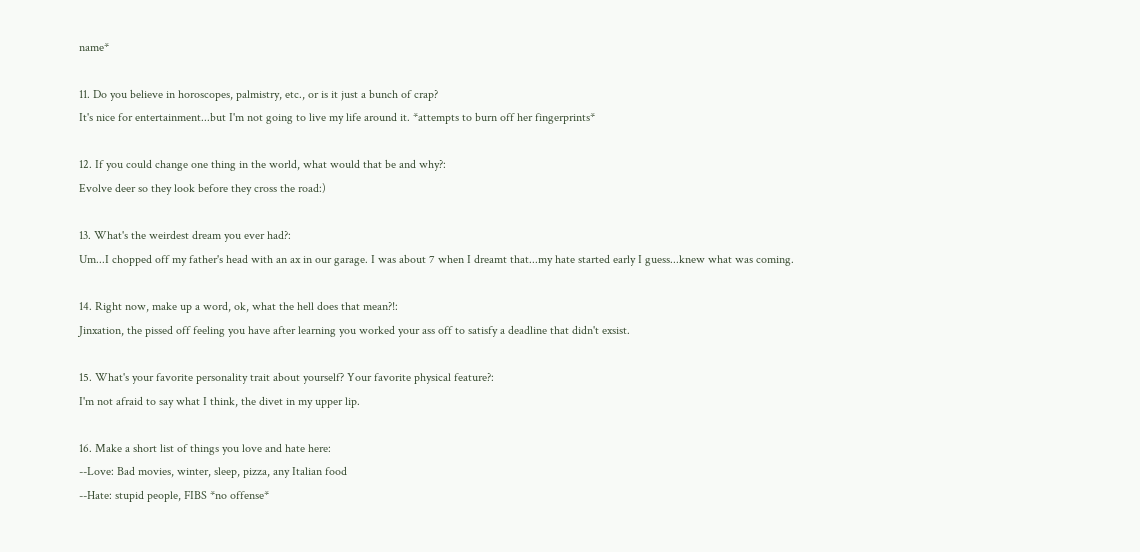name*

11. Do you believe in horoscopes, palmistry, etc., or is it just a bunch of crap?
It's nice for entertainment...but I'm not going to live my life around it. *attempts to burn off her fingerprints*

12. If you could change one thing in the world, what would that be and why?:
Evolve deer so they look before they cross the road:)

13. What's the weirdest dream you ever had?:
Um...I chopped off my father's head with an ax in our garage. I was about 7 when I dreamt that...my hate started early I guess...knew what was coming.

14. Right now, make up a word, ok, what the hell does that mean?!:
Jinxation, the pissed off feeling you have after learning you worked your ass off to satisfy a deadline that didn't exsist.

15. What's your favorite personality trait about yourself? Your favorite physical feature?:
I'm not afraid to say what I think, the divet in my upper lip.

16. Make a short list of things you love and hate here:
--Love: Bad movies, winter, sleep, pizza, any Italian food
--Hate: stupid people, FIBS *no offense*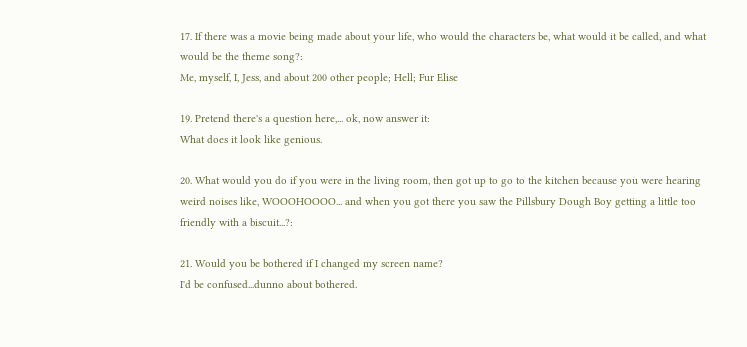17. If there was a movie being made about your life, who would the characters be, what would it be called, and what would be the theme song?:
Me, myself, I, Jess, and about 200 other people; Hell; Fur Elise

19. Pretend there's a question here,... ok, now answer it:
What does it look like genious.

20. What would you do if you were in the living room, then got up to go to the kitchen because you were hearing weird noises like, WOOOHOOOO... and when you got there you saw the Pillsbury Dough Boy getting a little too friendly with a biscuit...?:

21. Would you be bothered if I changed my screen name?
I'd be confused...dunno about bothered.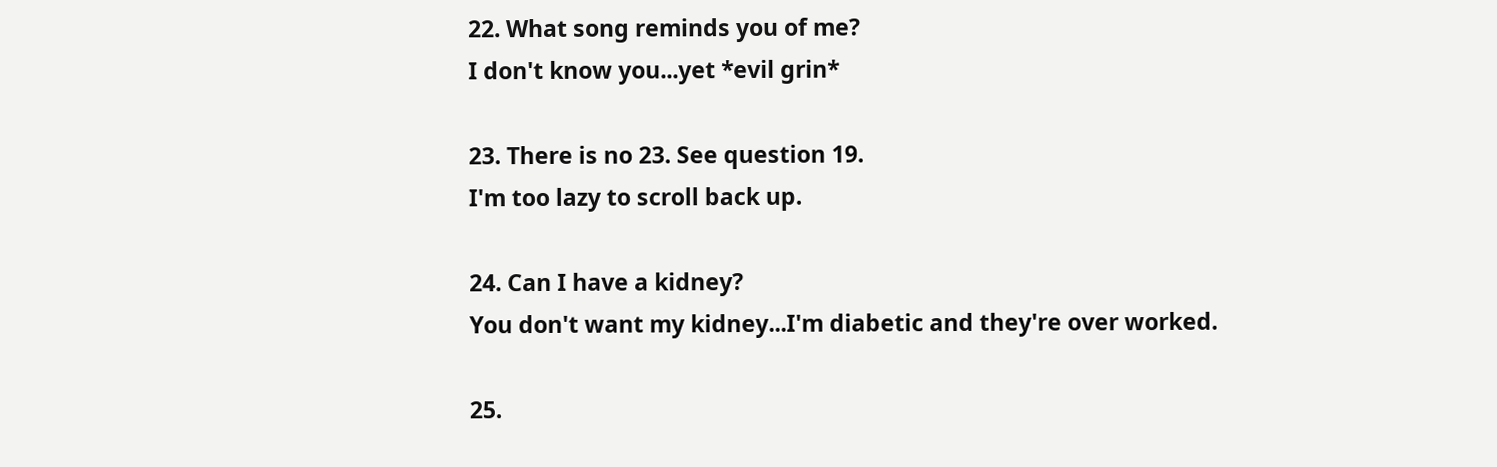22. What song reminds you of me?
I don't know you...yet *evil grin*

23. There is no 23. See question 19.
I'm too lazy to scroll back up.

24. Can I have a kidney?
You don't want my kidney...I'm diabetic and they're over worked.

25.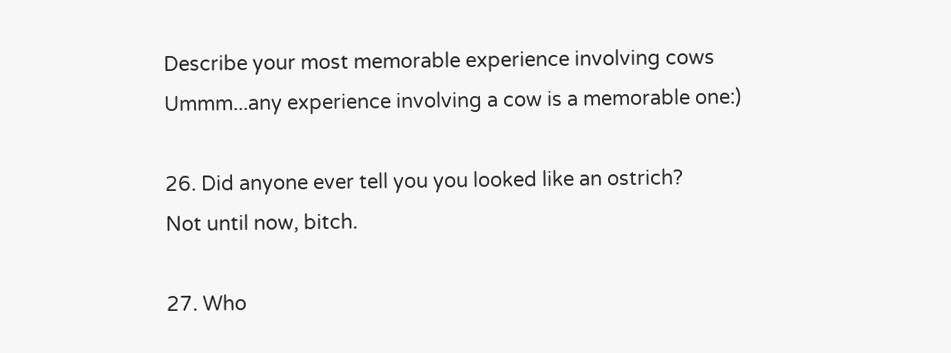Describe your most memorable experience involving cows
Ummm...any experience involving a cow is a memorable one:)

26. Did anyone ever tell you you looked like an ostrich?
Not until now, bitch.

27. Who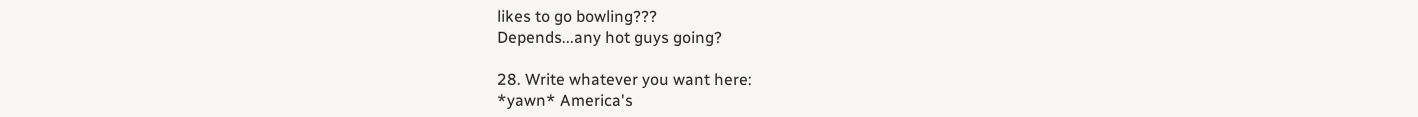likes to go bowling???
Depends...any hot guys going?

28. Write whatever you want here:
*yawn* America's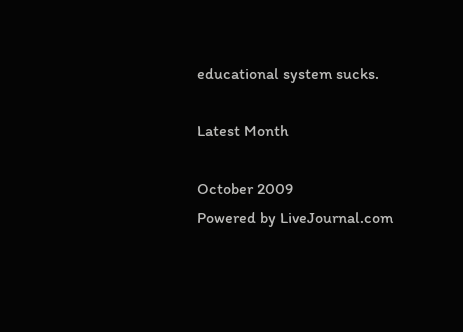educational system sucks.

Latest Month

October 2009
Powered by LiveJournal.com